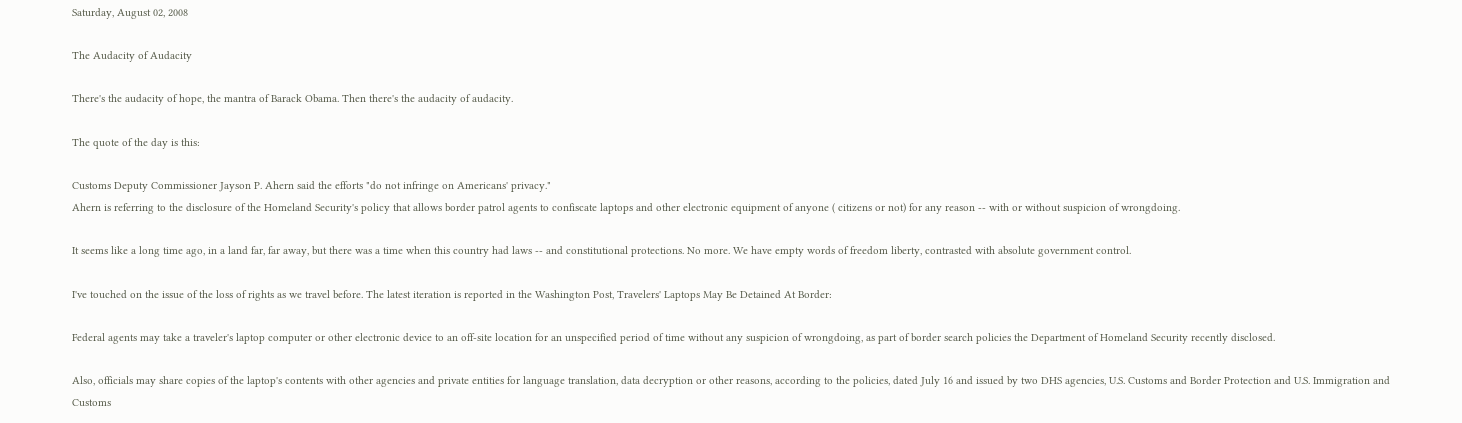Saturday, August 02, 2008

The Audacity of Audacity

There's the audacity of hope, the mantra of Barack Obama. Then there's the audacity of audacity.

The quote of the day is this:

Customs Deputy Commissioner Jayson P. Ahern said the efforts "do not infringe on Americans' privacy."
Ahern is referring to the disclosure of the Homeland Security's policy that allows border patrol agents to confiscate laptops and other electronic equipment of anyone ( citizens or not) for any reason -- with or without suspicion of wrongdoing.

It seems like a long time ago, in a land far, far away, but there was a time when this country had laws -- and constitutional protections. No more. We have empty words of freedom liberty, contrasted with absolute government control.

I've touched on the issue of the loss of rights as we travel before. The latest iteration is reported in the Washington Post, Travelers' Laptops May Be Detained At Border:

Federal agents may take a traveler's laptop computer or other electronic device to an off-site location for an unspecified period of time without any suspicion of wrongdoing, as part of border search policies the Department of Homeland Security recently disclosed.

Also, officials may share copies of the laptop's contents with other agencies and private entities for language translation, data decryption or other reasons, according to the policies, dated July 16 and issued by two DHS agencies, U.S. Customs and Border Protection and U.S. Immigration and Customs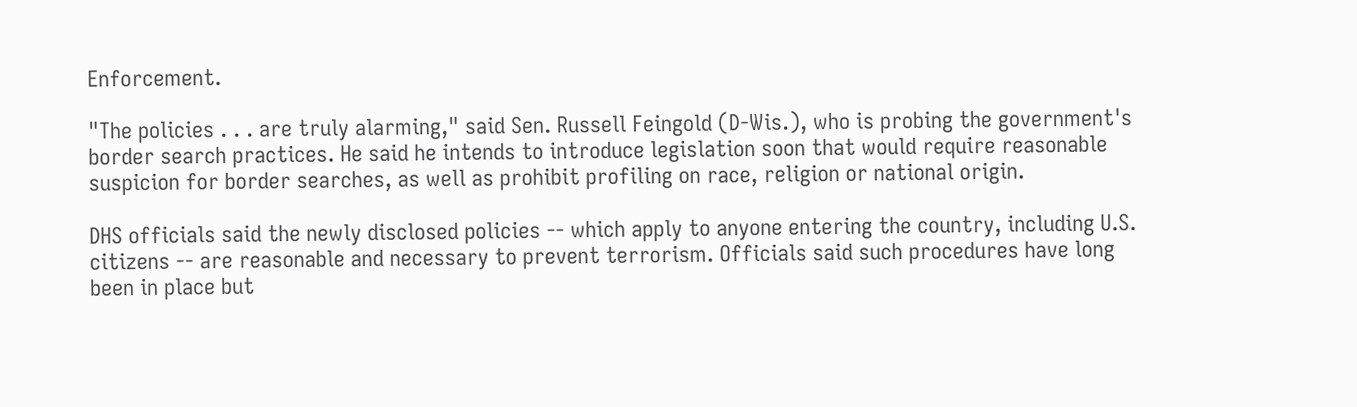Enforcement.

"The policies . . . are truly alarming," said Sen. Russell Feingold (D-Wis.), who is probing the government's border search practices. He said he intends to introduce legislation soon that would require reasonable suspicion for border searches, as well as prohibit profiling on race, religion or national origin.

DHS officials said the newly disclosed policies -- which apply to anyone entering the country, including U.S. citizens -- are reasonable and necessary to prevent terrorism. Officials said such procedures have long been in place but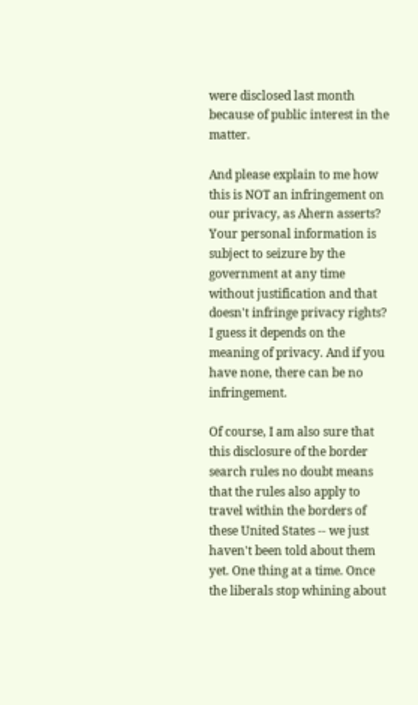were disclosed last month because of public interest in the matter.

And please explain to me how this is NOT an infringement on our privacy, as Ahern asserts? Your personal information is subject to seizure by the government at any time without justification and that doesn't infringe privacy rights? I guess it depends on the meaning of privacy. And if you have none, there can be no infringement.

Of course, I am also sure that this disclosure of the border search rules no doubt means that the rules also apply to travel within the borders of these United States -- we just haven't been told about them yet. One thing at a time. Once the liberals stop whining about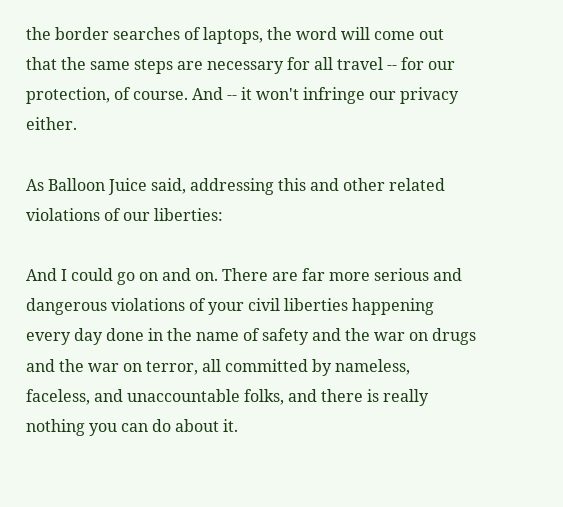the border searches of laptops, the word will come out that the same steps are necessary for all travel -- for our protection, of course. And -- it won't infringe our privacy either.

As Balloon Juice said, addressing this and other related violations of our liberties:

And I could go on and on. There are far more serious and dangerous violations of your civil liberties happening every day done in the name of safety and the war on drugs and the war on terror, all committed by nameless, faceless, and unaccountable folks, and there is really nothing you can do about it.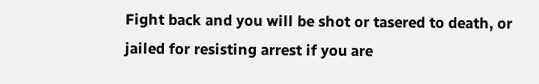Fight back and you will be shot or tasered to death, or jailed for resisting arrest if you are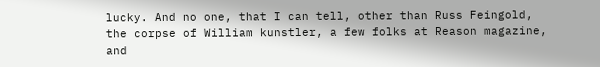lucky. And no one, that I can tell, other than Russ Feingold, the corpse of William kunstler, a few folks at Reason magazine, and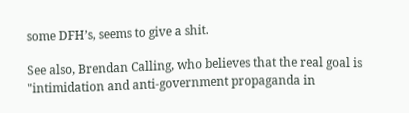some DFH’s, seems to give a shit.

See also, Brendan Calling, who believes that the real goal is "intimidation and anti-government propaganda in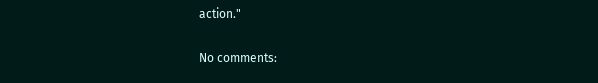action."

No comments: